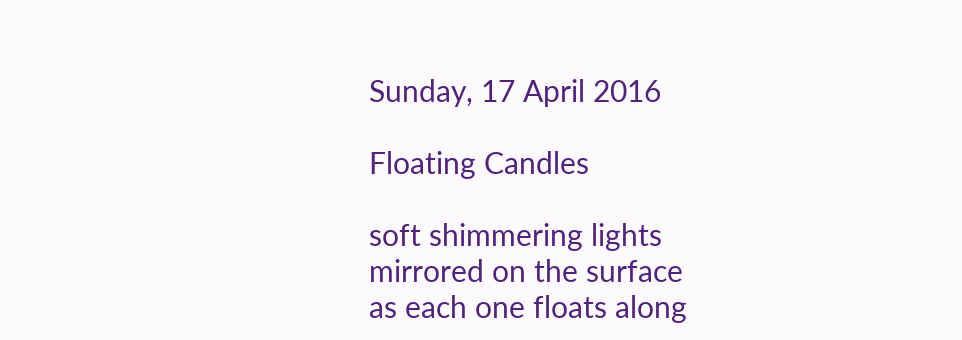Sunday, 17 April 2016

Floating Candles

soft shimmering lights
mirrored on the surface
as each one floats along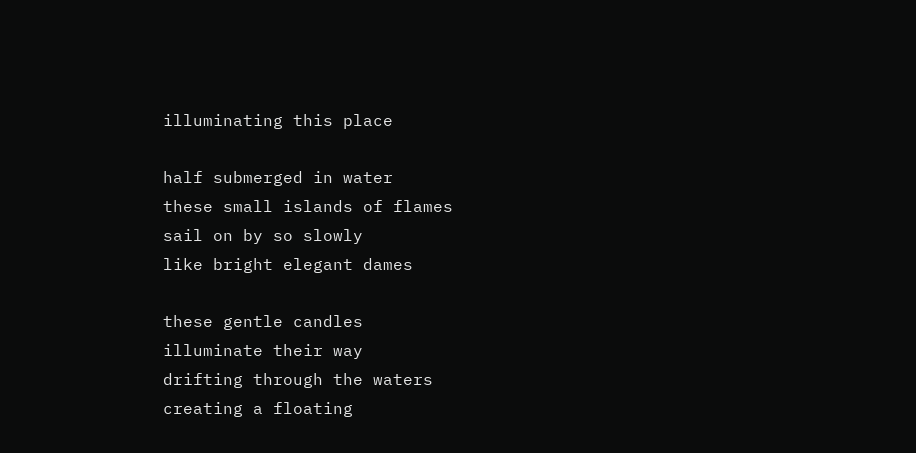illuminating this place

half submerged in water
these small islands of flames
sail on by so slowly
like bright elegant dames

these gentle candles
illuminate their way
drifting through the waters
creating a floating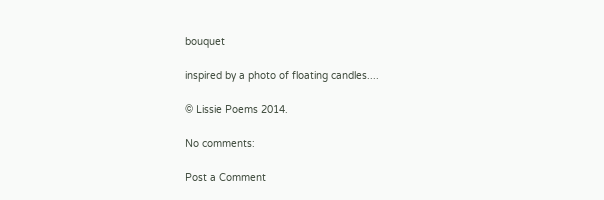bouquet

inspired by a photo of floating candles....

© Lissie Poems 2014.

No comments:

Post a Comment